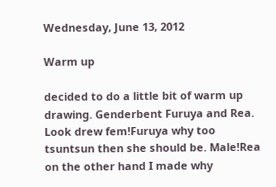Wednesday, June 13, 2012

Warm up

decided to do a little bit of warm up drawing. Genderbent Furuya and Rea.
Look drew fem!Furuya why too tsuntsun then she should be. Male!Rea on the other hand I made why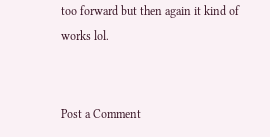too forward but then again it kind of works lol.


Post a Comment